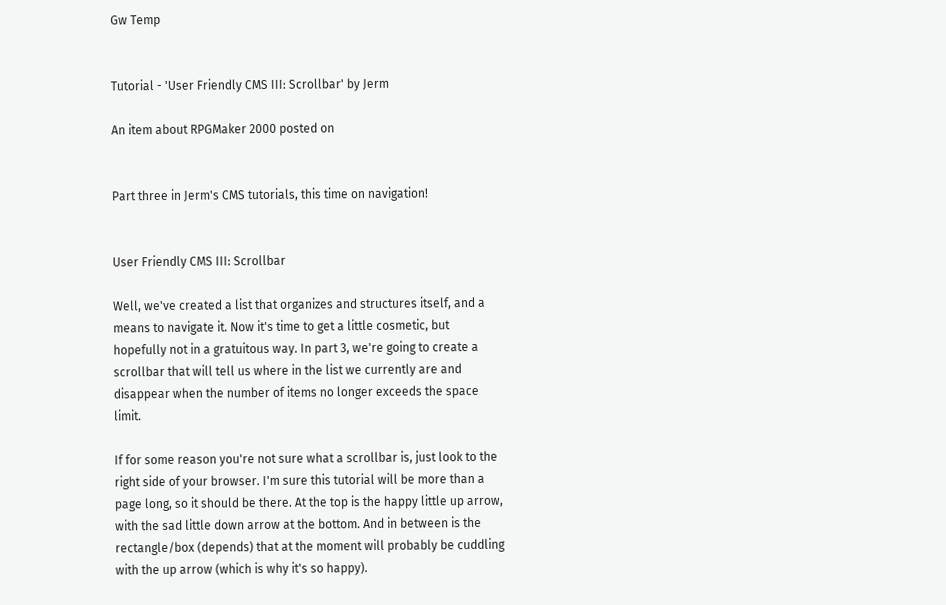Gw Temp


Tutorial - 'User Friendly CMS III: Scrollbar' by Jerm

An item about RPGMaker 2000 posted on


Part three in Jerm's CMS tutorials, this time on navigation!


User Friendly CMS III: Scrollbar

Well, we've created a list that organizes and structures itself, and a means to navigate it. Now it's time to get a little cosmetic, but hopefully not in a gratuitous way. In part 3, we're going to create a scrollbar that will tell us where in the list we currently are and disappear when the number of items no longer exceeds the space limit.

If for some reason you're not sure what a scrollbar is, just look to the right side of your browser. I'm sure this tutorial will be more than a page long, so it should be there. At the top is the happy little up arrow, with the sad little down arrow at the bottom. And in between is the rectangle/box (depends) that at the moment will probably be cuddling with the up arrow (which is why it's so happy).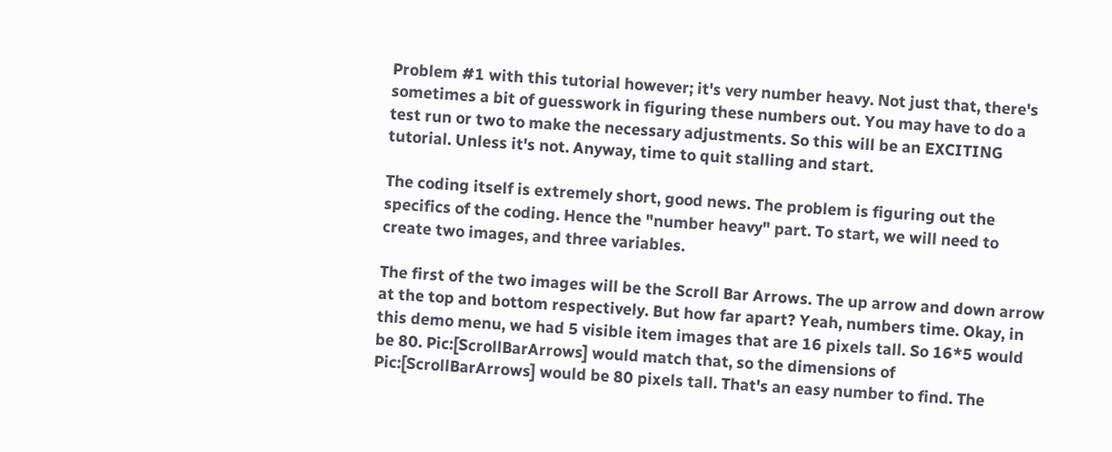Problem #1 with this tutorial however; it's very number heavy. Not just that, there's sometimes a bit of guesswork in figuring these numbers out. You may have to do a test run or two to make the necessary adjustments. So this will be an EXCITING tutorial. Unless it's not. Anyway, time to quit stalling and start.

The coding itself is extremely short, good news. The problem is figuring out the specifics of the coding. Hence the "number heavy" part. To start, we will need to create two images, and three variables.

The first of the two images will be the Scroll Bar Arrows. The up arrow and down arrow at the top and bottom respectively. But how far apart? Yeah, numbers time. Okay, in this demo menu, we had 5 visible item images that are 16 pixels tall. So 16*5 would be 80. Pic:[ScrollBarArrows] would match that, so the dimensions of Pic:[ScrollBarArrows] would be 80 pixels tall. That's an easy number to find. The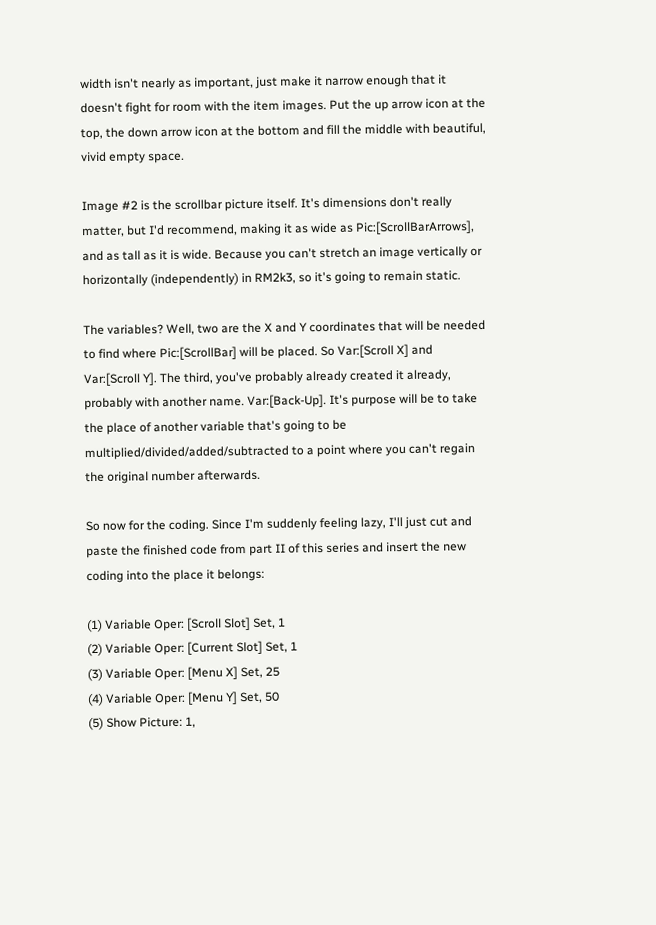width isn't nearly as important, just make it narrow enough that it doesn't fight for room with the item images. Put the up arrow icon at the top, the down arrow icon at the bottom and fill the middle with beautiful, vivid empty space.

Image #2 is the scrollbar picture itself. It's dimensions don't really matter, but I'd recommend, making it as wide as Pic:[ScrollBarArrows], and as tall as it is wide. Because you can't stretch an image vertically or horizontally (independently) in RM2k3, so it's going to remain static.

The variables? Well, two are the X and Y coordinates that will be needed to find where Pic:[ScrollBar] will be placed. So Var:[Scroll X] and Var:[Scroll Y]. The third, you've probably already created it already, probably with another name. Var:[Back-Up]. It's purpose will be to take the place of another variable that's going to be multiplied/divided/added/subtracted to a point where you can't regain the original number afterwards.

So now for the coding. Since I'm suddenly feeling lazy, I'll just cut and paste the finished code from part II of this series and insert the new coding into the place it belongs:

(1) Variable Oper: [Scroll Slot] Set, 1
(2) Variable Oper: [Current Slot] Set, 1
(3) Variable Oper: [Menu X] Set, 25
(4) Variable Oper: [Menu Y] Set, 50
(5) Show Picture: 1,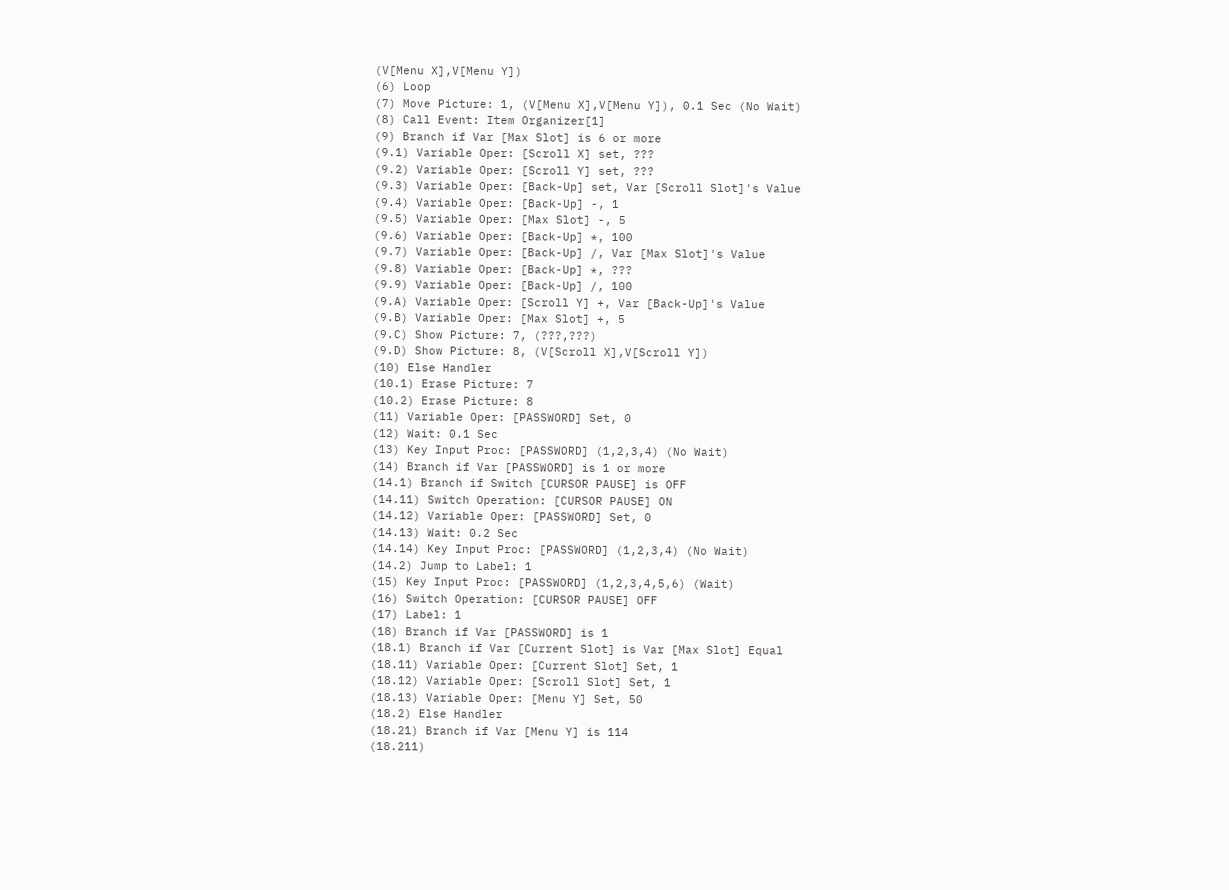(V[Menu X],V[Menu Y])
(6) Loop
(7) Move Picture: 1, (V[Menu X],V[Menu Y]), 0.1 Sec (No Wait)
(8) Call Event: Item Organizer[1]
(9) Branch if Var [Max Slot] is 6 or more
(9.1) Variable Oper: [Scroll X] set, ???
(9.2) Variable Oper: [Scroll Y] set, ???
(9.3) Variable Oper: [Back-Up] set, Var [Scroll Slot]'s Value
(9.4) Variable Oper: [Back-Up] -, 1
(9.5) Variable Oper: [Max Slot] -, 5
(9.6) Variable Oper: [Back-Up] *, 100
(9.7) Variable Oper: [Back-Up] /, Var [Max Slot]'s Value
(9.8) Variable Oper: [Back-Up] *, ???
(9.9) Variable Oper: [Back-Up] /, 100
(9.A) Variable Oper: [Scroll Y] +, Var [Back-Up]'s Value
(9.B) Variable Oper: [Max Slot] +, 5
(9.C) Show Picture: 7, (???,???)
(9.D) Show Picture: 8, (V[Scroll X],V[Scroll Y])
(10) Else Handler
(10.1) Erase Picture: 7
(10.2) Erase Picture: 8
(11) Variable Oper: [PASSWORD] Set, 0
(12) Wait: 0.1 Sec
(13) Key Input Proc: [PASSWORD] (1,2,3,4) (No Wait)
(14) Branch if Var [PASSWORD] is 1 or more
(14.1) Branch if Switch [CURSOR PAUSE] is OFF
(14.11) Switch Operation: [CURSOR PAUSE] ON
(14.12) Variable Oper: [PASSWORD] Set, 0
(14.13) Wait: 0.2 Sec
(14.14) Key Input Proc: [PASSWORD] (1,2,3,4) (No Wait)
(14.2) Jump to Label: 1
(15) Key Input Proc: [PASSWORD] (1,2,3,4,5,6) (Wait)
(16) Switch Operation: [CURSOR PAUSE] OFF
(17) Label: 1
(18) Branch if Var [PASSWORD] is 1
(18.1) Branch if Var [Current Slot] is Var [Max Slot] Equal
(18.11) Variable Oper: [Current Slot] Set, 1
(18.12) Variable Oper: [Scroll Slot] Set, 1
(18.13) Variable Oper: [Menu Y] Set, 50
(18.2) Else Handler
(18.21) Branch if Var [Menu Y] is 114
(18.211)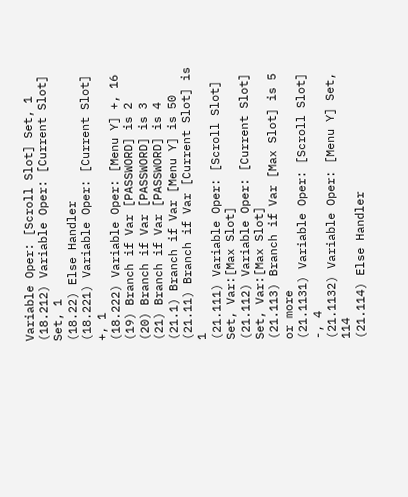Variable Oper: [Scroll Slot] Set, 1
(18.212) Variable Oper: [Current Slot] Set, 1
(18.22) Else Handler
(18.221) Variable Oper: [Current Slot] +, 1
(18.222) Variable Oper: [Menu Y] +, 16
(19) Branch if Var [PASSWORD] is 2
(20) Branch if Var [PASSWORD] is 3
(21) Branch if Var [PASSWORD] is 4
(21.1) Branch if Var [Menu Y] is 50
(21.11) Branch if Var [Current Slot] is 1
(21.111) Variable Oper: [Scroll Slot] Set, Var:[Max Slot]
(21.112) Variable Oper: [Current Slot] Set, Var:[Max Slot]
(21.113) Branch if Var [Max Slot] is 5 or more
(21.1131) Variable Oper: [Scroll Slot] -, 4
(21.1132) Variable Oper: [Menu Y] Set, 114
(21.114) Else Handler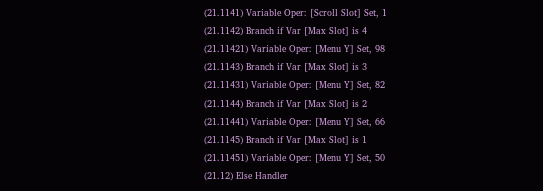(21.1141) Variable Oper: [Scroll Slot] Set, 1
(21.1142) Branch if Var [Max Slot] is 4
(21.11421) Variable Oper: [Menu Y] Set, 98
(21.1143) Branch if Var [Max Slot] is 3
(21.11431) Variable Oper: [Menu Y] Set, 82
(21.1144) Branch if Var [Max Slot] is 2
(21.11441) Variable Oper: [Menu Y] Set, 66
(21.1145) Branch if Var [Max Slot] is 1
(21.11451) Variable Oper: [Menu Y] Set, 50
(21.12) Else Handler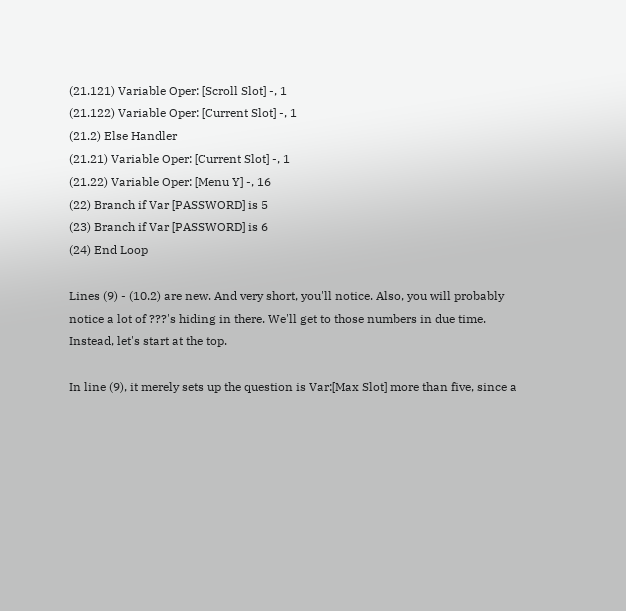(21.121) Variable Oper: [Scroll Slot] -, 1
(21.122) Variable Oper: [Current Slot] -, 1
(21.2) Else Handler
(21.21) Variable Oper: [Current Slot] -, 1
(21.22) Variable Oper: [Menu Y] -, 16
(22) Branch if Var [PASSWORD] is 5
(23) Branch if Var [PASSWORD] is 6
(24) End Loop

Lines (9) - (10.2) are new. And very short, you'll notice. Also, you will probably notice a lot of ???'s hiding in there. We'll get to those numbers in due time. Instead, let's start at the top.

In line (9), it merely sets up the question is Var:[Max Slot] more than five, since a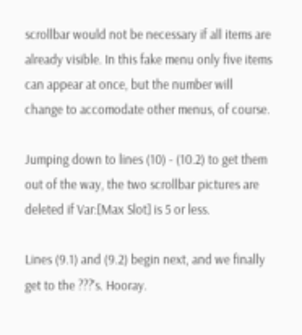scrollbar would not be necessary if all items are already visible. In this fake menu only five items can appear at once, but the number will change to accomodate other menus, of course.

Jumping down to lines (10) - (10.2) to get them out of the way, the two scrollbar pictures are deleted if Var:[Max Slot] is 5 or less.

Lines (9.1) and (9.2) begin next, and we finally get to the ???'s. Hooray.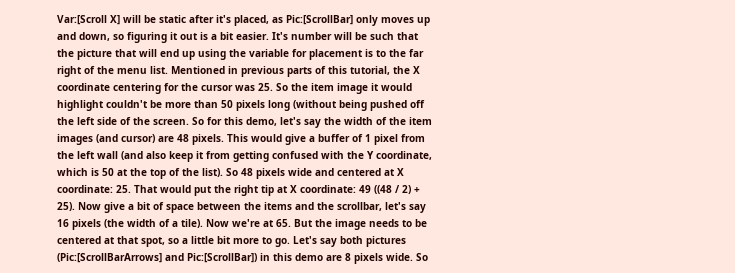Var:[Scroll X] will be static after it's placed, as Pic:[ScrollBar] only moves up and down, so figuring it out is a bit easier. It's number will be such that the picture that will end up using the variable for placement is to the far right of the menu list. Mentioned in previous parts of this tutorial, the X coordinate centering for the cursor was 25. So the item image it would highlight couldn't be more than 50 pixels long (without being pushed off the left side of the screen. So for this demo, let's say the width of the item images (and cursor) are 48 pixels. This would give a buffer of 1 pixel from the left wall (and also keep it from getting confused with the Y coordinate, which is 50 at the top of the list). So 48 pixels wide and centered at X coordinate: 25. That would put the right tip at X coordinate: 49 ((48 / 2) + 25). Now give a bit of space between the items and the scrollbar, let's say 16 pixels (the width of a tile). Now we're at 65. But the image needs to be centered at that spot, so a little bit more to go. Let's say both pictures (Pic:[ScrollBarArrows] and Pic:[ScrollBar]) in this demo are 8 pixels wide. So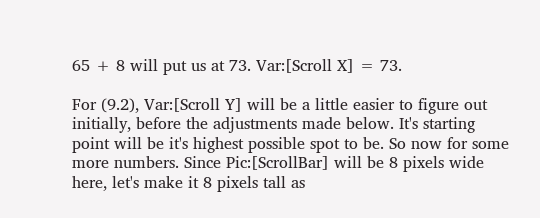65 + 8 will put us at 73. Var:[Scroll X] = 73.

For (9.2), Var:[Scroll Y] will be a little easier to figure out initially, before the adjustments made below. It's starting point will be it's highest possible spot to be. So now for some more numbers. Since Pic:[ScrollBar] will be 8 pixels wide here, let's make it 8 pixels tall as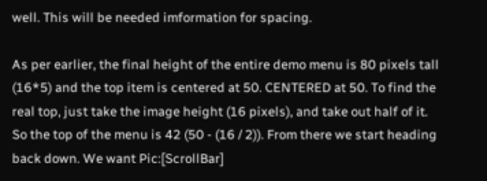well. This will be needed imformation for spacing.

As per earlier, the final height of the entire demo menu is 80 pixels tall (16*5) and the top item is centered at 50. CENTERED at 50. To find the real top, just take the image height (16 pixels), and take out half of it. So the top of the menu is 42 (50 - (16 / 2)). From there we start heading back down. We want Pic:[ScrollBar]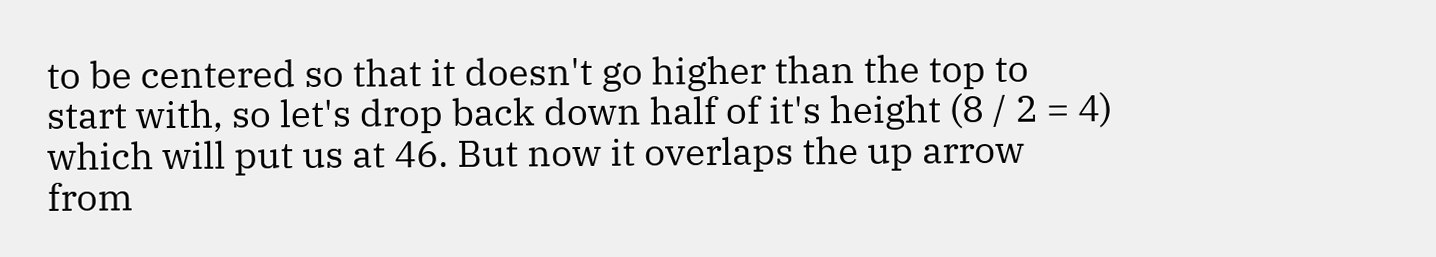to be centered so that it doesn't go higher than the top to start with, so let's drop back down half of it's height (8 / 2 = 4) which will put us at 46. But now it overlaps the up arrow from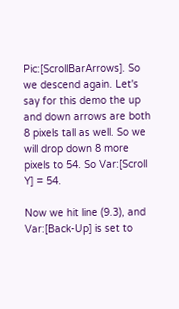Pic:[ScrollBarArrows]. So we descend again. Let's say for this demo the up and down arrows are both 8 pixels tall as well. So we will drop down 8 more pixels to 54. So Var:[Scroll Y] = 54.

Now we hit line (9.3), and Var:[Back-Up] is set to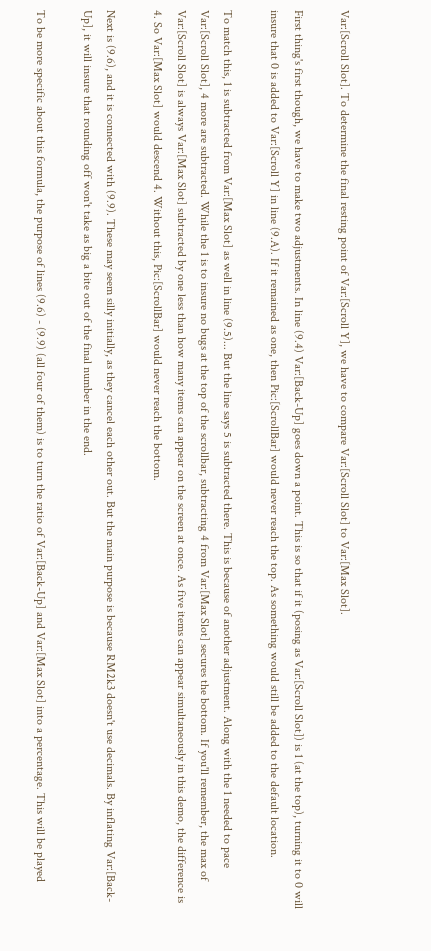Var:[Scroll Slot]. To determine the final resting point of Var:[Scroll Y], we have to compare Var:[Scroll Slot] to Var:[Max Slot].

First thing's first though, we have to make two adjustments. In line (9.4) Var:[Back-Up] goes down a point. This is so that if it (posing as Var:[Scroll Slot]) is 1 (at the top), turning it to 0 will insure that 0 is added to Var:[Scroll Y] in line (9.A). If it remained as one, then Pic:[ScrollBar] would never reach the top. As something would still be added to the default location.

To match this, 1 is subtracted from Var:[Max Slot] as well in line (9.5)... But the line says 5 is subtracted there. This is because of another adjustment. Along with the 1 needed to pace Var:[Scroll Slot], 4 more are subtracted. While the 1 is to insure no bugs at the top of the scrollbar, subtracting 4 from Var:[Max Slot] secures the bottom. If you'll remember, the max of Var:[Scroll Slot] is always Var:[Max Slot] subtracted by one less than how many items can appear on the screen at once. As five items can appear simultaneously in this demo, the difference is 4. So Var:[Max Slot] would descend 4. Without this, Pic:[ScrollBar] would never reach the bottom.

Next is (9.6), and it is connected with (9.9). These may seem silly initially, as they cancel each other out. But the main purpose is because RM2k3 doesn't use decimals. By inflating Var:[Back-Up], it will insure that rounding off won't take as big a bite out of the final number in the end.

To be more specific about this formula, the purpose of lines (9.6) - (9.9) (all four of them) is to turn the ratio of Var:[Back-Up] and Var:[Max Slot] into a percentage. This will be played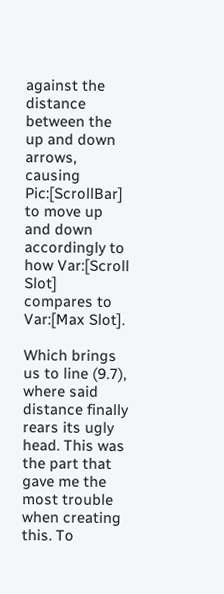against the distance between the up and down arrows, causing Pic:[ScrollBar] to move up and down accordingly to how Var:[Scroll Slot] compares to Var:[Max Slot].

Which brings us to line (9.7), where said distance finally rears its ugly head. This was the part that gave me the most trouble when creating this. To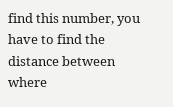find this number, you have to find the distance between where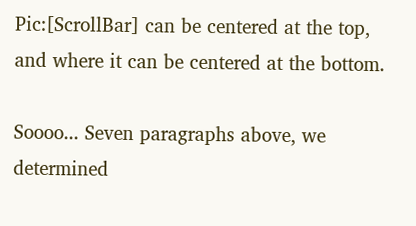Pic:[ScrollBar] can be centered at the top, and where it can be centered at the bottom.

Soooo... Seven paragraphs above, we determined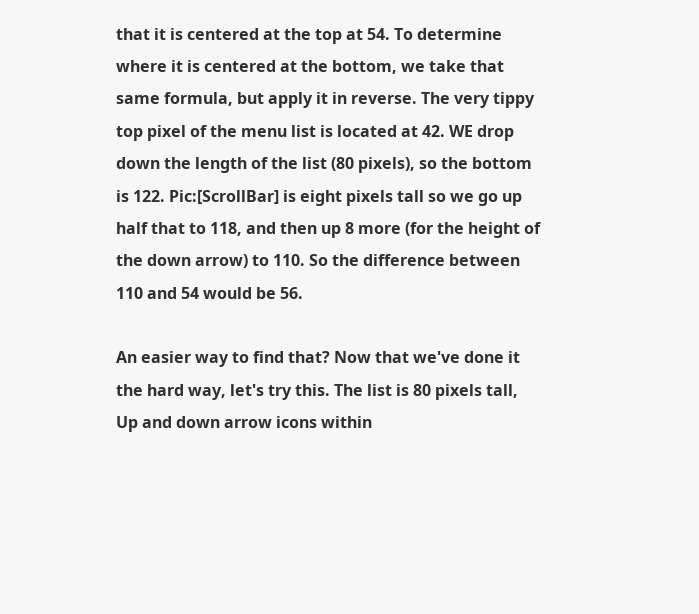that it is centered at the top at 54. To determine where it is centered at the bottom, we take that same formula, but apply it in reverse. The very tippy top pixel of the menu list is located at 42. WE drop down the length of the list (80 pixels), so the bottom is 122. Pic:[ScrollBar] is eight pixels tall so we go up half that to 118, and then up 8 more (for the height of the down arrow) to 110. So the difference between 110 and 54 would be 56.

An easier way to find that? Now that we've done it the hard way, let's try this. The list is 80 pixels tall, Up and down arrow icons within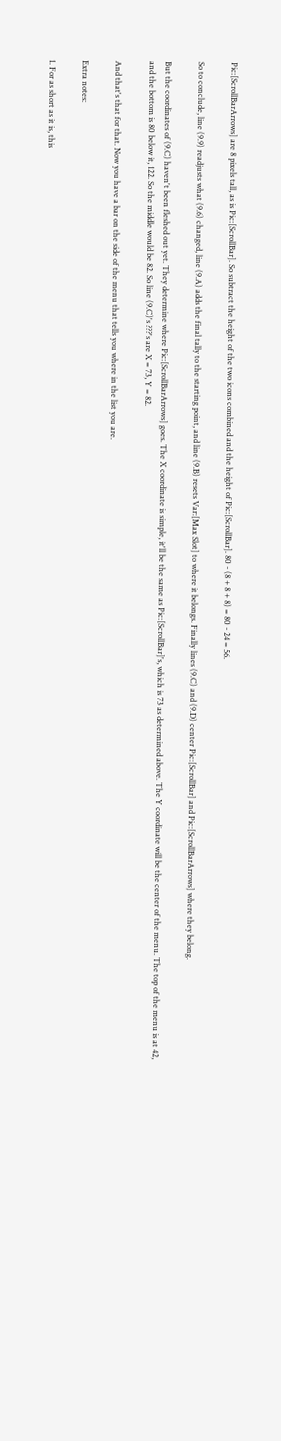Pic:[ScrollBarArrows] are 8 pixels tall, as is Pic:[ScrollBar]. So subtract the height of the two icons combined and the height of Pic:[ScrollBar]. 80 - (8 + 8 + 8) = 80 - 24 = 56.

So to conclude, line (9.9) readjusts what (9.6) changed, line (9.A) adds the final tally to the starting point, and line (9.B) resets Var:[Max Slot] to where it belongs. Finally lines (9.C) and (9.D) center Pic:[ScrollBar] and Pic:[ScrollBarArrows] where they belong.

But the coordinates of (9.C) haven't been fleshed out yet. They determine where Pic:[ScrollBarArrows] goes. The X coordinate is simple, it'll be the same as Pic:[ScrollBar]'s, which is 73 as determined above. The Y coordinate will be the center of the menu. The top of the menu is at 42, and the bottom is 80 below it, 122. So the middle would be 82. So line (9.C)'s ???'s are X = 73, Y = 82.

And that's that for that. Now you have a bar on the side of the menu that tells you where in the list you are.

Extra notes:

1. For as short as it is, this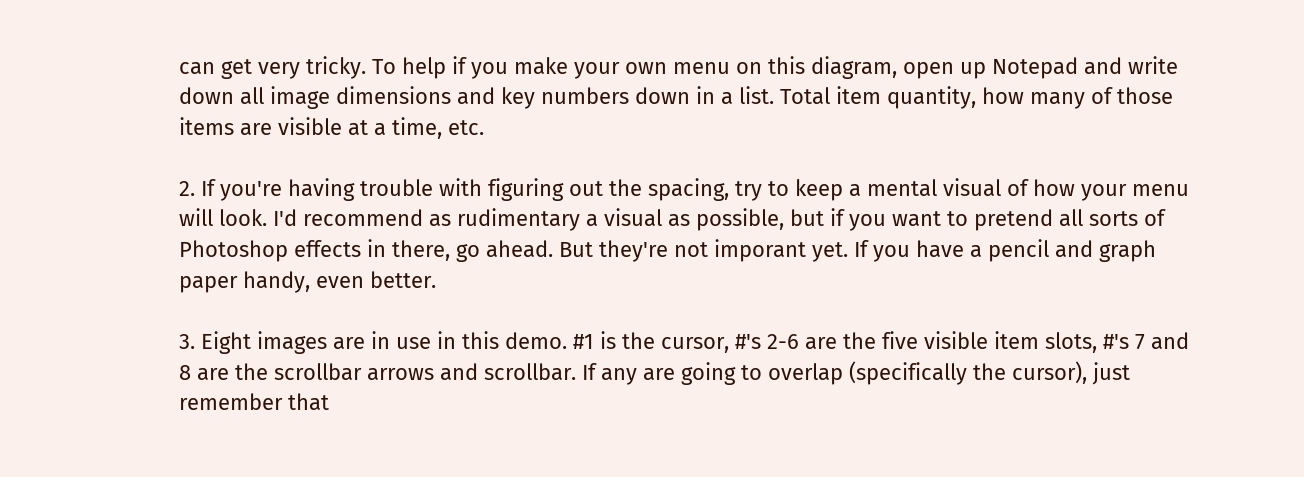can get very tricky. To help if you make your own menu on this diagram, open up Notepad and write down all image dimensions and key numbers down in a list. Total item quantity, how many of those items are visible at a time, etc.

2. If you're having trouble with figuring out the spacing, try to keep a mental visual of how your menu will look. I'd recommend as rudimentary a visual as possible, but if you want to pretend all sorts of Photoshop effects in there, go ahead. But they're not imporant yet. If you have a pencil and graph paper handy, even better.

3. Eight images are in use in this demo. #1 is the cursor, #'s 2-6 are the five visible item slots, #'s 7 and 8 are the scrollbar arrows and scrollbar. If any are going to overlap (specifically the cursor), just remember that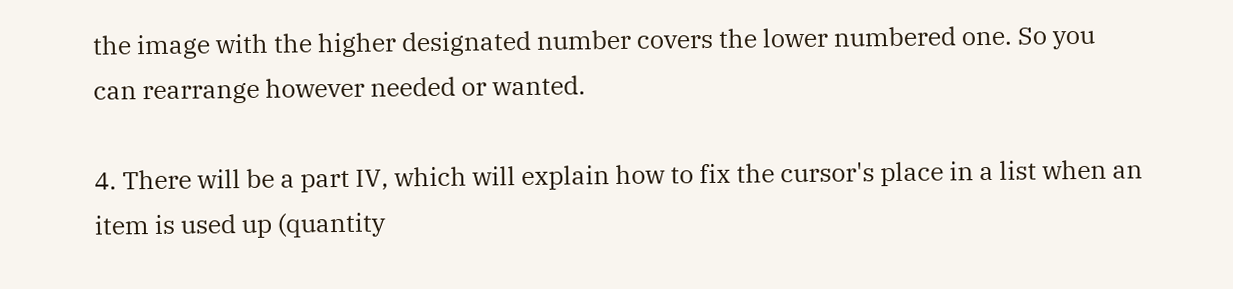the image with the higher designated number covers the lower numbered one. So you can rearrange however needed or wanted.

4. There will be a part IV, which will explain how to fix the cursor's place in a list when an item is used up (quantity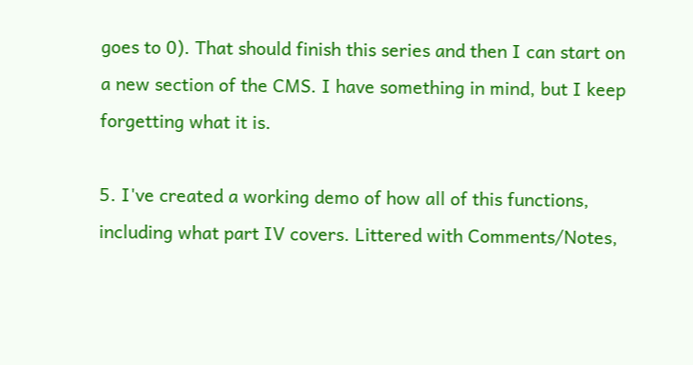goes to 0). That should finish this series and then I can start on a new section of the CMS. I have something in mind, but I keep forgetting what it is.

5. I've created a working demo of how all of this functions, including what part IV covers. Littered with Comments/Notes,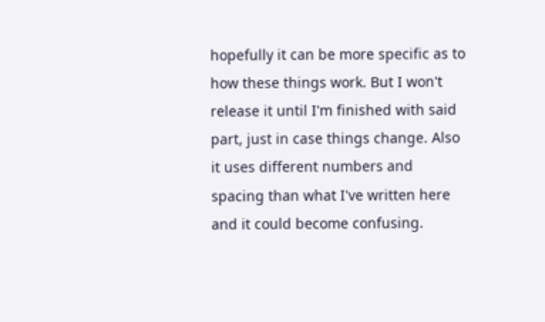hopefully it can be more specific as to how these things work. But I won't release it until I'm finished with said part, just in case things change. Also it uses different numbers and spacing than what I've written here and it could become confusing.